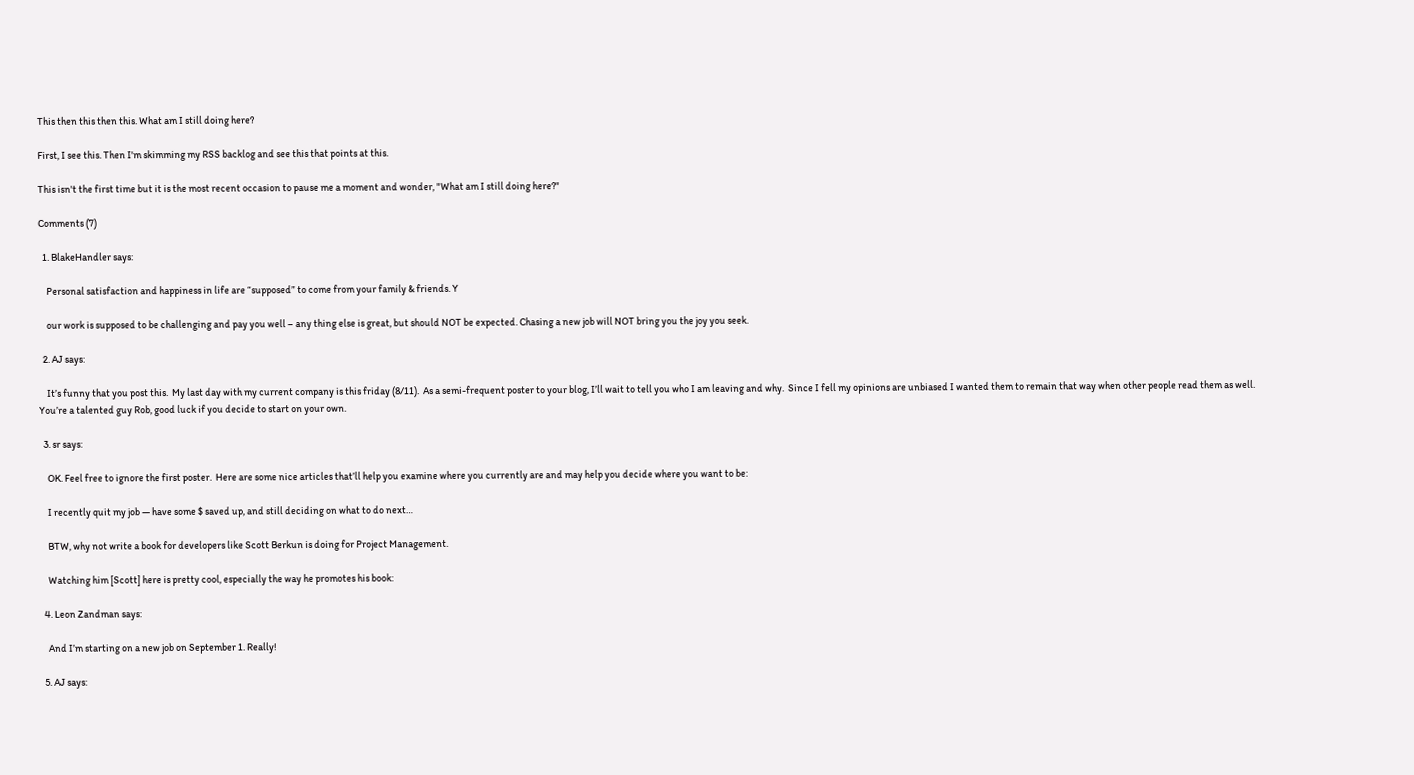This then this then this. What am I still doing here?

First, I see this. Then I'm skimming my RSS backlog and see this that points at this.

This isn't the first time but it is the most recent occasion to pause me a moment and wonder, "What am I still doing here?"

Comments (7)

  1. BlakeHandler says:

    Personal satisfaction and happiness in life are “supposed” to come from your family & friends. Y

    our work is supposed to be challenging and pay you well – any thing else is great, but should NOT be expected. Chasing a new job will NOT bring you the joy you seek.

  2. AJ says:

    It’s funny that you post this.  My last day with my current company is this friday (8/11).  As a semi-frequent poster to your blog, I’ll wait to tell you who I am leaving and why.  Since I fell my opinions are unbiased I wanted them to remain that way when other people read them as well.  You’re a talented guy Rob, good luck if you decide to start on your own.

  3. sr says:

    OK. Feel free to ignore the first poster.  Here are some nice articles that’ll help you examine where you currently are and may help you decide where you want to be:

    I recently quit my job — have some $ saved up, and still deciding on what to do next…

    BTW, why not write a book for developers like Scott Berkun is doing for Project Management.

    Watching him [Scott] here is pretty cool, especially the way he promotes his book:

  4. Leon Zandman says:

    And I’m starting on a new job on September 1. Really!

  5. AJ says: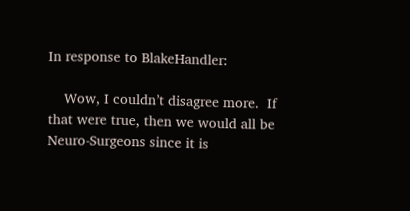In response to BlakeHandler:

    Wow, I couldn’t disagree more.  If that were true, then we would all be Neuro-Surgeons since it is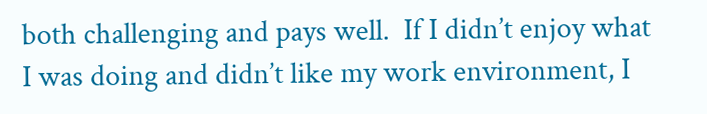both challenging and pays well.  If I didn’t enjoy what I was doing and didn’t like my work environment, I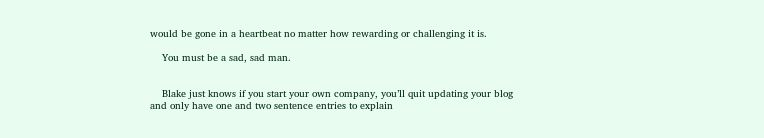would be gone in a heartbeat no matter how rewarding or challenging it is.

    You must be a sad, sad man.


    Blake just knows if you start your own company, you’ll quit updating your blog and only have one and two sentence entries to explain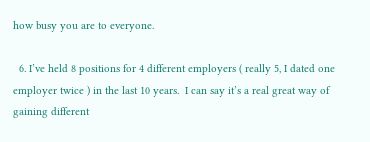how busy you are to everyone.

  6. I’ve held 8 positions for 4 different employers ( really 5, I dated one employer twice ) in the last 10 years.  I can say it’s a real great way of gaining different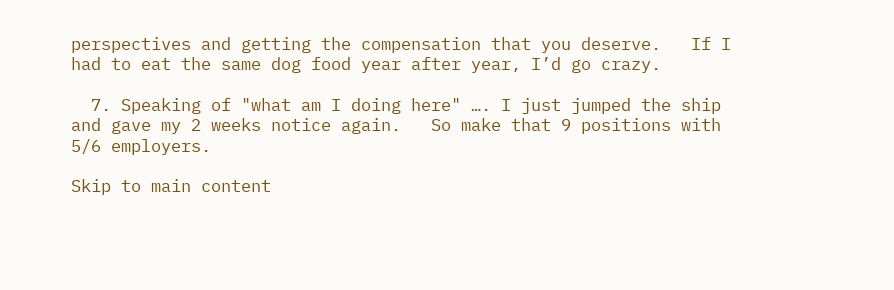perspectives and getting the compensation that you deserve.   If I had to eat the same dog food year after year, I’d go crazy.

  7. Speaking of "what am I doing here" …. I just jumped the ship and gave my 2 weeks notice again.   So make that 9 positions with 5/6 employers.

Skip to main content